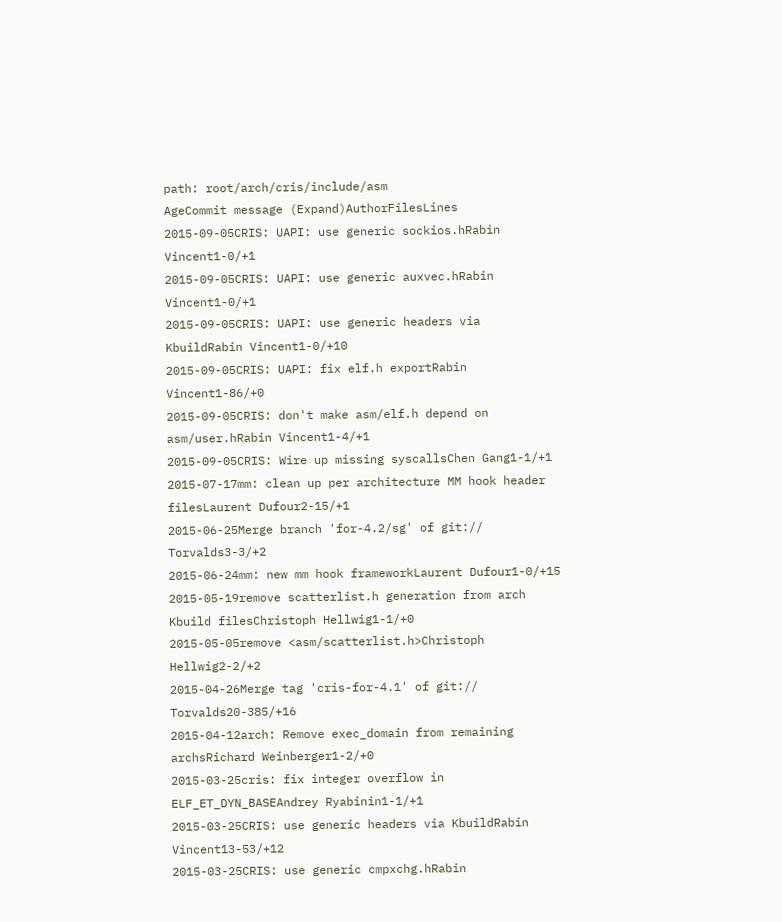path: root/arch/cris/include/asm
AgeCommit message (Expand)AuthorFilesLines
2015-09-05CRIS: UAPI: use generic sockios.hRabin Vincent1-0/+1
2015-09-05CRIS: UAPI: use generic auxvec.hRabin Vincent1-0/+1
2015-09-05CRIS: UAPI: use generic headers via KbuildRabin Vincent1-0/+10
2015-09-05CRIS: UAPI: fix elf.h exportRabin Vincent1-86/+0
2015-09-05CRIS: don't make asm/elf.h depend on asm/user.hRabin Vincent1-4/+1
2015-09-05CRIS: Wire up missing syscallsChen Gang1-1/+1
2015-07-17mm: clean up per architecture MM hook header filesLaurent Dufour2-15/+1
2015-06-25Merge branch 'for-4.2/sg' of git:// Torvalds3-3/+2
2015-06-24mm: new mm hook frameworkLaurent Dufour1-0/+15
2015-05-19remove scatterlist.h generation from arch Kbuild filesChristoph Hellwig1-1/+0
2015-05-05remove <asm/scatterlist.h>Christoph Hellwig2-2/+2
2015-04-26Merge tag 'cris-for-4.1' of git:// Torvalds20-385/+16
2015-04-12arch: Remove exec_domain from remaining archsRichard Weinberger1-2/+0
2015-03-25cris: fix integer overflow in ELF_ET_DYN_BASEAndrey Ryabinin1-1/+1
2015-03-25CRIS: use generic headers via KbuildRabin Vincent13-53/+12
2015-03-25CRIS: use generic cmpxchg.hRabin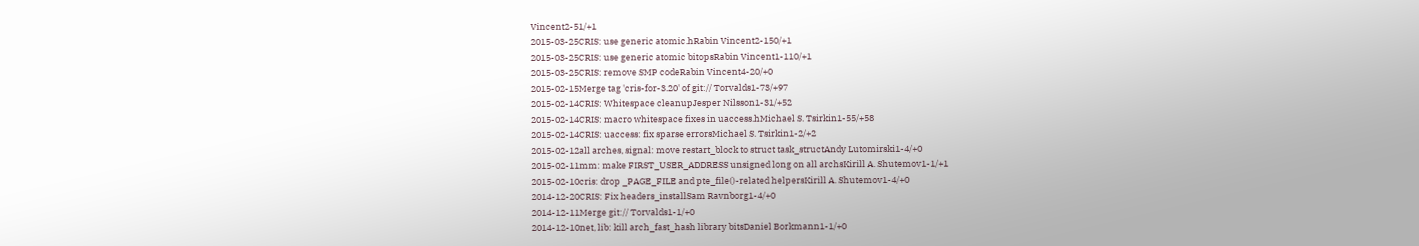Vincent2-51/+1
2015-03-25CRIS: use generic atomic.hRabin Vincent2-150/+1
2015-03-25CRIS: use generic atomic bitopsRabin Vincent1-110/+1
2015-03-25CRIS: remove SMP codeRabin Vincent4-20/+0
2015-02-15Merge tag 'cris-for-3.20' of git:// Torvalds1-73/+97
2015-02-14CRIS: Whitespace cleanupJesper Nilsson1-31/+52
2015-02-14CRIS: macro whitespace fixes in uaccess.hMichael S. Tsirkin1-55/+58
2015-02-14CRIS: uaccess: fix sparse errorsMichael S. Tsirkin1-2/+2
2015-02-12all arches, signal: move restart_block to struct task_structAndy Lutomirski1-4/+0
2015-02-11mm: make FIRST_USER_ADDRESS unsigned long on all archsKirill A. Shutemov1-1/+1
2015-02-10cris: drop _PAGE_FILE and pte_file()-related helpersKirill A. Shutemov1-4/+0
2014-12-20CRIS: Fix headers_installSam Ravnborg1-4/+0
2014-12-11Merge git:// Torvalds1-1/+0
2014-12-10net, lib: kill arch_fast_hash library bitsDaniel Borkmann1-1/+0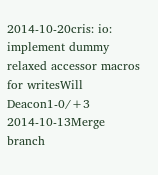2014-10-20cris: io: implement dummy relaxed accessor macros for writesWill Deacon1-0/+3
2014-10-13Merge branch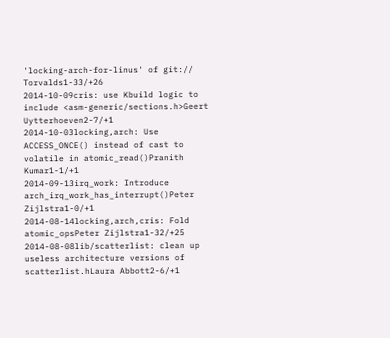'locking-arch-for-linus' of git:// Torvalds1-33/+26
2014-10-09cris: use Kbuild logic to include <asm-generic/sections.h>Geert Uytterhoeven2-7/+1
2014-10-03locking,arch: Use ACCESS_ONCE() instead of cast to volatile in atomic_read()Pranith Kumar1-1/+1
2014-09-13irq_work: Introduce arch_irq_work_has_interrupt()Peter Zijlstra1-0/+1
2014-08-14locking,arch,cris: Fold atomic_opsPeter Zijlstra1-32/+25
2014-08-08lib/scatterlist: clean up useless architecture versions of scatterlist.hLaura Abbott2-6/+1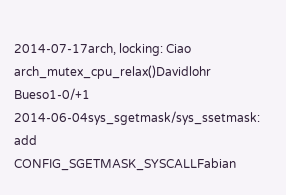2014-07-17arch, locking: Ciao arch_mutex_cpu_relax()Davidlohr Bueso1-0/+1
2014-06-04sys_sgetmask/sys_ssetmask: add CONFIG_SGETMASK_SYSCALLFabian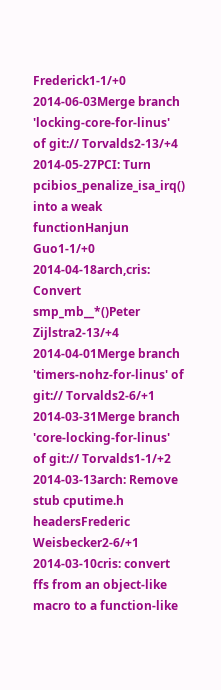Frederick1-1/+0
2014-06-03Merge branch 'locking-core-for-linus' of git:// Torvalds2-13/+4
2014-05-27PCI: Turn pcibios_penalize_isa_irq() into a weak functionHanjun Guo1-1/+0
2014-04-18arch,cris: Convert smp_mb__*()Peter Zijlstra2-13/+4
2014-04-01Merge branch 'timers-nohz-for-linus' of git:// Torvalds2-6/+1
2014-03-31Merge branch 'core-locking-for-linus' of git:// Torvalds1-1/+2
2014-03-13arch: Remove stub cputime.h headersFrederic Weisbecker2-6/+1
2014-03-10cris: convert ffs from an object-like macro to a function-like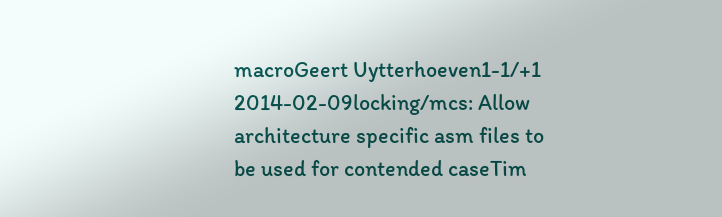macroGeert Uytterhoeven1-1/+1
2014-02-09locking/mcs: Allow architecture specific asm files to be used for contended caseTim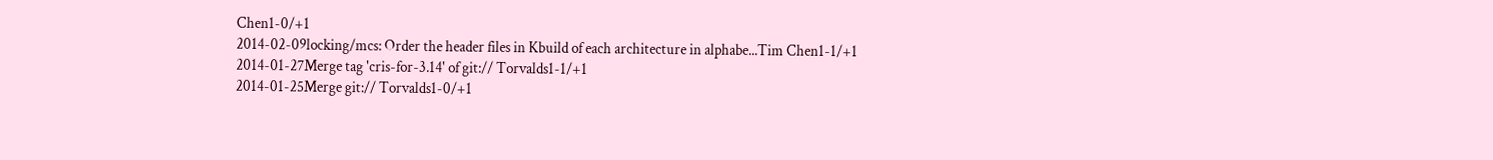Chen1-0/+1
2014-02-09locking/mcs: Order the header files in Kbuild of each architecture in alphabe...Tim Chen1-1/+1
2014-01-27Merge tag 'cris-for-3.14' of git:// Torvalds1-1/+1
2014-01-25Merge git:// Torvalds1-0/+1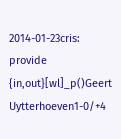2014-01-23cris: provide {in,out}[wl]_p()Geert Uytterhoeven1-0/+4